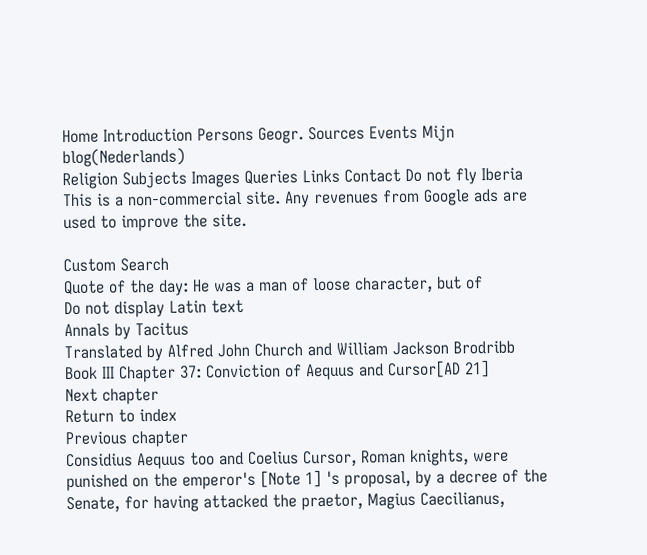Home Introduction Persons Geogr. Sources Events Mijn blog(Nederlands)
Religion Subjects Images Queries Links Contact Do not fly Iberia
This is a non-commercial site. Any revenues from Google ads are used to improve the site.

Custom Search
Quote of the day: He was a man of loose character, but of
Do not display Latin text
Annals by Tacitus
Translated by Alfred John Church and William Jackson Brodribb
Book III Chapter 37: Conviction of Aequus and Cursor[AD 21]
Next chapter
Return to index
Previous chapter
Considius Aequus too and Coelius Cursor, Roman knights, were punished on the emperor's [Note 1] 's proposal, by a decree of the Senate, for having attacked the praetor, Magius Caecilianus,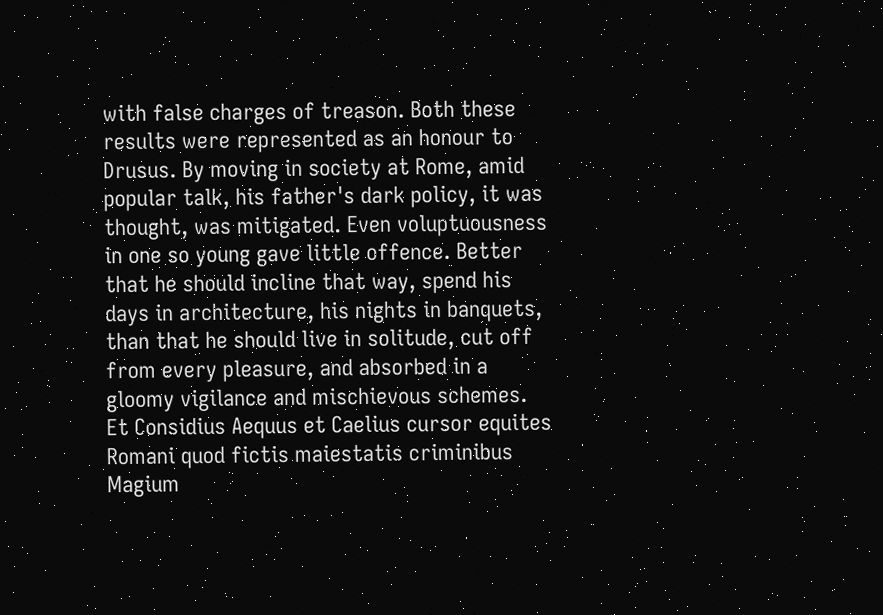with false charges of treason. Both these results were represented as an honour to Drusus. By moving in society at Rome, amid popular talk, his father's dark policy, it was thought, was mitigated. Even voluptuousness in one so young gave little offence. Better that he should incline that way, spend his days in architecture, his nights in banquets, than that he should live in solitude, cut off from every pleasure, and absorbed in a gloomy vigilance and mischievous schemes. Et Considius Aequus et Caelius cursor equites Romani quod fictis maiestatis criminibus Magium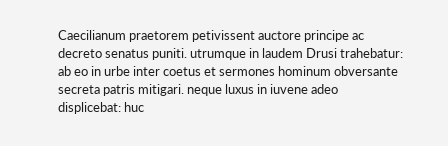Caecilianum praetorem petivissent auctore principe ac decreto senatus puniti. utrumque in laudem Drusi trahebatur: ab eo in urbe inter coetus et sermones hominum obversante secreta patris mitigari. neque luxus in iuvene adeo displicebat: huc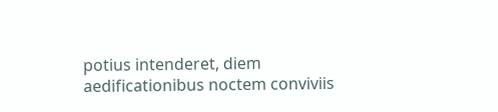potius intenderet, diem aedificationibus noctem conviviis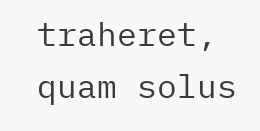traheret, quam solus